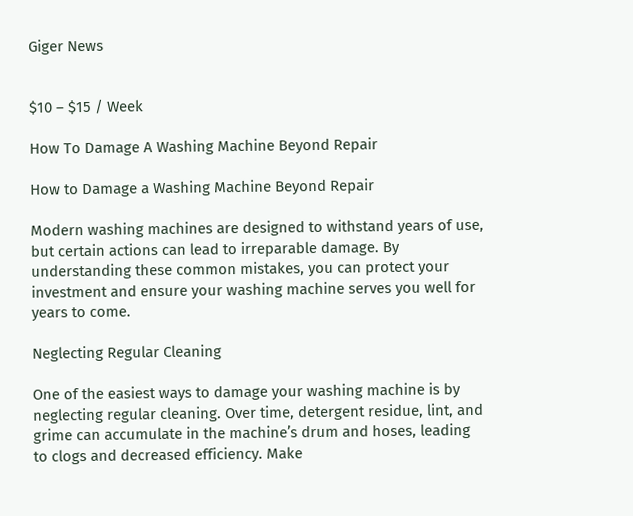Giger News


$10 – $15 / Week

How To Damage A Washing Machine Beyond Repair

How to Damage a Washing Machine Beyond Repair

Modern washing machines are designed to withstand years of use, but certain actions can lead to irreparable damage. By understanding these common mistakes, you can protect your investment and ensure your washing machine serves you well for years to come.

Neglecting Regular Cleaning

One of the easiest ways to damage your washing machine is by neglecting regular cleaning. Over time, detergent residue, lint, and grime can accumulate in the machine’s drum and hoses, leading to clogs and decreased efficiency. Make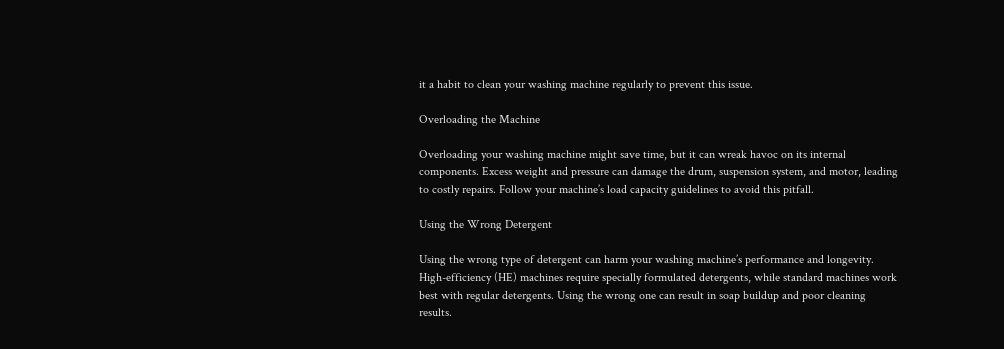it a habit to clean your washing machine regularly to prevent this issue.

Overloading the Machine

Overloading your washing machine might save time, but it can wreak havoc on its internal components. Excess weight and pressure can damage the drum, suspension system, and motor, leading to costly repairs. Follow your machine’s load capacity guidelines to avoid this pitfall.

Using the Wrong Detergent

Using the wrong type of detergent can harm your washing machine’s performance and longevity. High-efficiency (HE) machines require specially formulated detergents, while standard machines work best with regular detergents. Using the wrong one can result in soap buildup and poor cleaning results.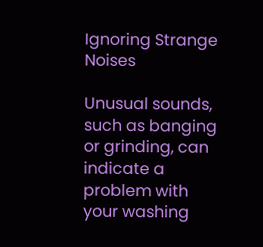Ignoring Strange Noises

Unusual sounds, such as banging or grinding, can indicate a problem with your washing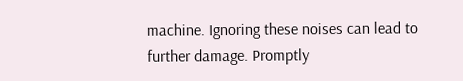machine. Ignoring these noises can lead to further damage. Promptly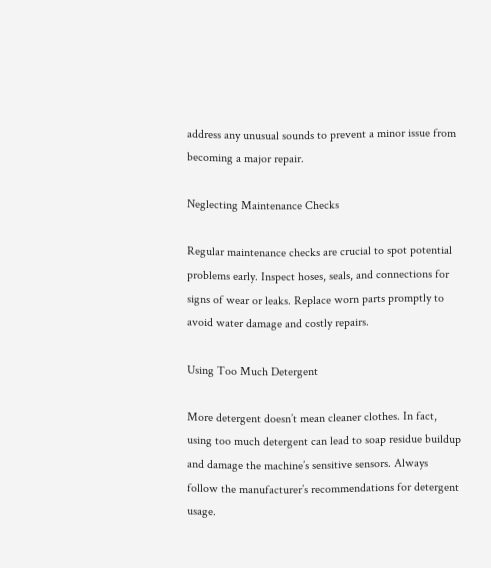address any unusual sounds to prevent a minor issue from becoming a major repair.

Neglecting Maintenance Checks

Regular maintenance checks are crucial to spot potential problems early. Inspect hoses, seals, and connections for signs of wear or leaks. Replace worn parts promptly to avoid water damage and costly repairs.

Using Too Much Detergent

More detergent doesn’t mean cleaner clothes. In fact, using too much detergent can lead to soap residue buildup and damage the machine’s sensitive sensors. Always follow the manufacturer’s recommendations for detergent usage.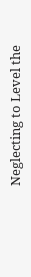Neglecting to Level the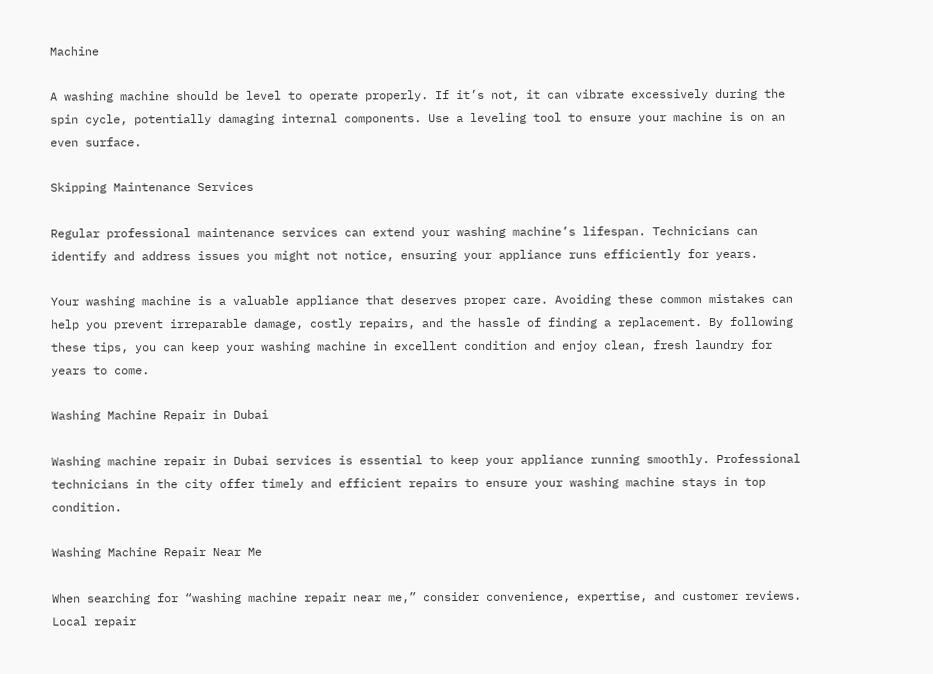Machine

A washing machine should be level to operate properly. If it’s not, it can vibrate excessively during the spin cycle, potentially damaging internal components. Use a leveling tool to ensure your machine is on an even surface.

Skipping Maintenance Services

Regular professional maintenance services can extend your washing machine’s lifespan. Technicians can identify and address issues you might not notice, ensuring your appliance runs efficiently for years.

Your washing machine is a valuable appliance that deserves proper care. Avoiding these common mistakes can help you prevent irreparable damage, costly repairs, and the hassle of finding a replacement. By following these tips, you can keep your washing machine in excellent condition and enjoy clean, fresh laundry for years to come.

Washing Machine Repair in Dubai

Washing machine repair in Dubai services is essential to keep your appliance running smoothly. Professional technicians in the city offer timely and efficient repairs to ensure your washing machine stays in top condition.

Washing Machine Repair Near Me

When searching for “washing machine repair near me,” consider convenience, expertise, and customer reviews. Local repair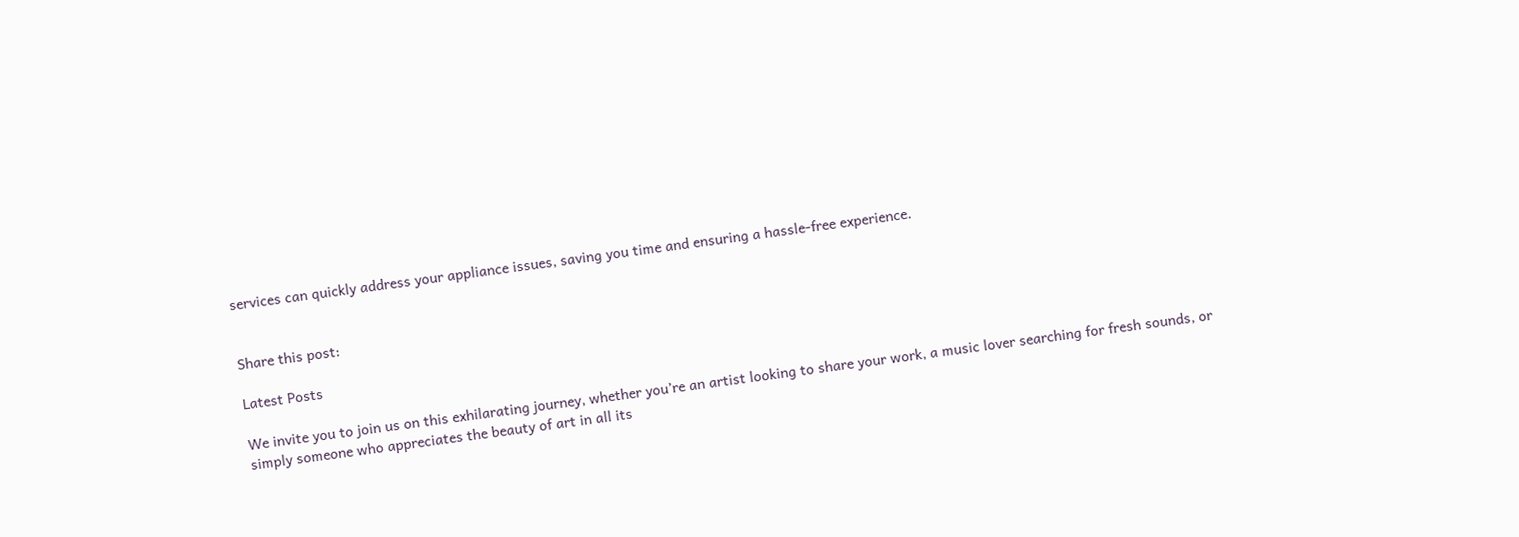services can quickly address your appliance issues, saving you time and ensuring a hassle-free experience.


Share this post:

Latest Posts

We invite you to join us on this exhilarating journey, whether you’re an artist looking to share your work, a music lover searching for fresh sounds, or simply someone who appreciates the beauty of art in all its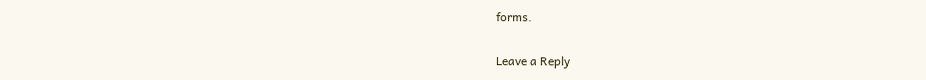forms.

Leave a Reply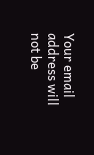Your email address will not be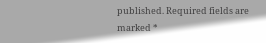published. Required fields are marked *